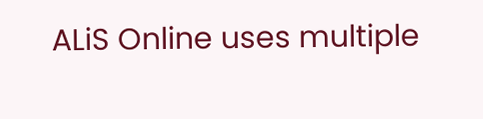ALiS Online uses multiple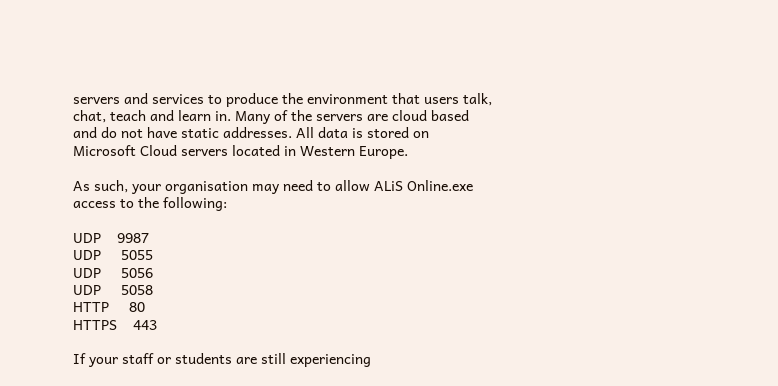servers and services to produce the environment that users talk, chat, teach and learn in. Many of the servers are cloud based and do not have static addresses. All data is stored on Microsoft Cloud servers located in Western Europe.

As such, your organisation may need to allow ALiS Online.exe access to the following:

UDP    9987
UDP     5055
UDP     5056
UDP     5058
HTTP     80
HTTPS    443

If your staff or students are still experiencing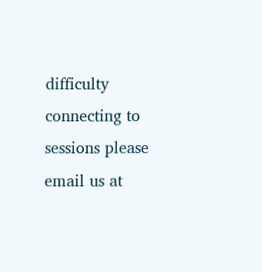difficulty connecting to sessions please email us at